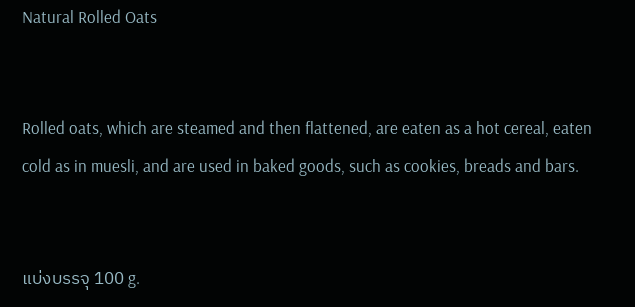Natural Rolled Oats


Rolled oats, which are steamed and then flattened, are eaten as a hot cereal, eaten cold as in muesli, and are used in baked goods, such as cookies, breads and bars.


แบ่งบรรจุ 100 g.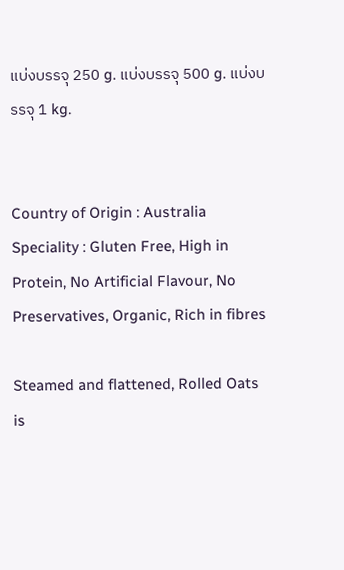แบ่งบรรจุ 250 g. แบ่งบรรจุ 500 g. แบ่งบรรจุ 1 kg.


Country of Origin : Australia
Speciality : Gluten Free, High in Protein, No Artificial Flavour, No Preservatives, Organic, Rich in fibres

Steamed and flattened, Rolled Oats is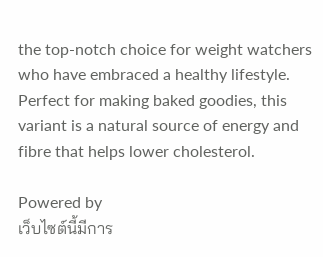the top-notch choice for weight watchers who have embraced a healthy lifestyle. Perfect for making baked goodies, this variant is a natural source of energy and fibre that helps lower cholesterol.

Powered by
เว็บไซต์นี้มีการ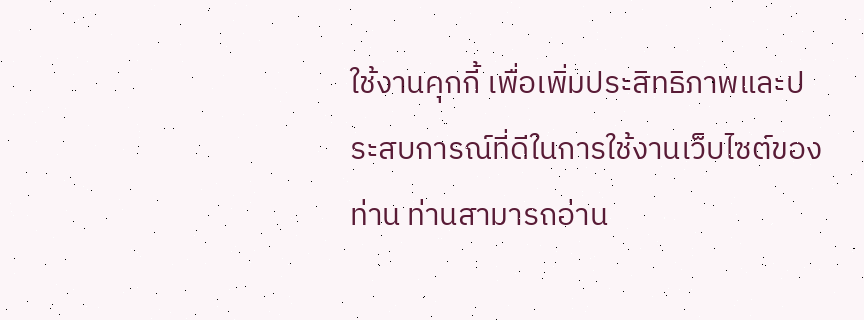ใช้งานคุกกี้ เพื่อเพิ่มประสิทธิภาพและประสบการณ์ที่ดีในการใช้งานเว็บไซต์ของท่าน ท่านสามารถอ่าน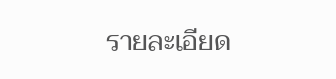รายละเอียด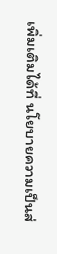เพิ่มเติมได้ที่ นโยบายความเป็นส่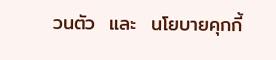วนตัว  และ  นโยบายคุกกี้